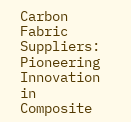Carbon Fabric Suppliers: Pioneering Innovation in Composite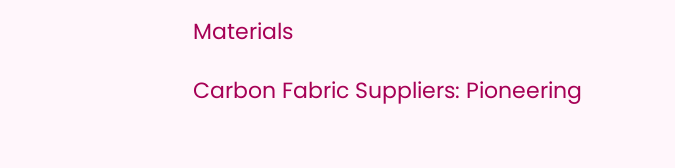Materials

Carbon Fabric Suppliers: Pioneering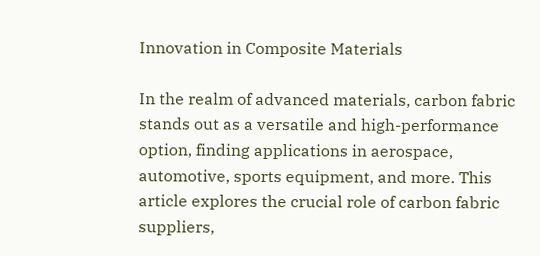Innovation in Composite Materials

In the realm of advanced materials, carbon fabric stands out as a versatile and high-performance option, finding applications in aerospace, automotive, sports equipment, and more. This article explores the crucial role of carbon fabric suppliers,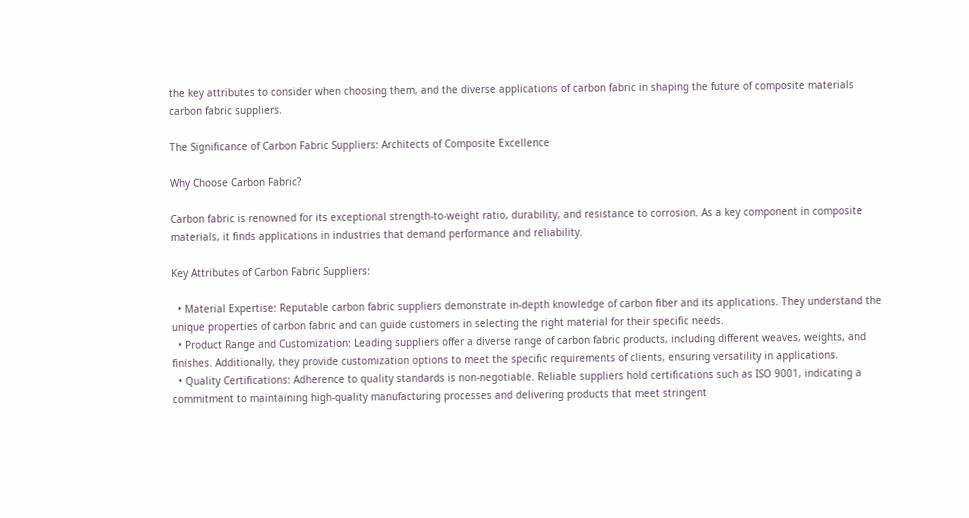the key attributes to consider when choosing them, and the diverse applications of carbon fabric in shaping the future of composite materials carbon fabric suppliers.

The Significance of Carbon Fabric Suppliers: Architects of Composite Excellence

Why Choose Carbon Fabric?

Carbon fabric is renowned for its exceptional strength-to-weight ratio, durability, and resistance to corrosion. As a key component in composite materials, it finds applications in industries that demand performance and reliability.

Key Attributes of Carbon Fabric Suppliers:

  • Material Expertise: Reputable carbon fabric suppliers demonstrate in-depth knowledge of carbon fiber and its applications. They understand the unique properties of carbon fabric and can guide customers in selecting the right material for their specific needs.
  • Product Range and Customization: Leading suppliers offer a diverse range of carbon fabric products, including different weaves, weights, and finishes. Additionally, they provide customization options to meet the specific requirements of clients, ensuring versatility in applications.
  • Quality Certifications: Adherence to quality standards is non-negotiable. Reliable suppliers hold certifications such as ISO 9001, indicating a commitment to maintaining high-quality manufacturing processes and delivering products that meet stringent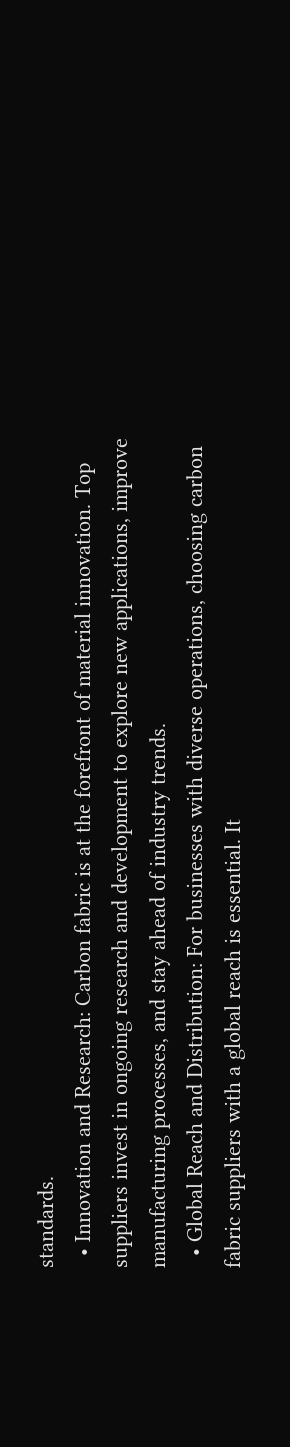standards.
  • Innovation and Research: Carbon fabric is at the forefront of material innovation. Top suppliers invest in ongoing research and development to explore new applications, improve manufacturing processes, and stay ahead of industry trends.
  • Global Reach and Distribution: For businesses with diverse operations, choosing carbon fabric suppliers with a global reach is essential. It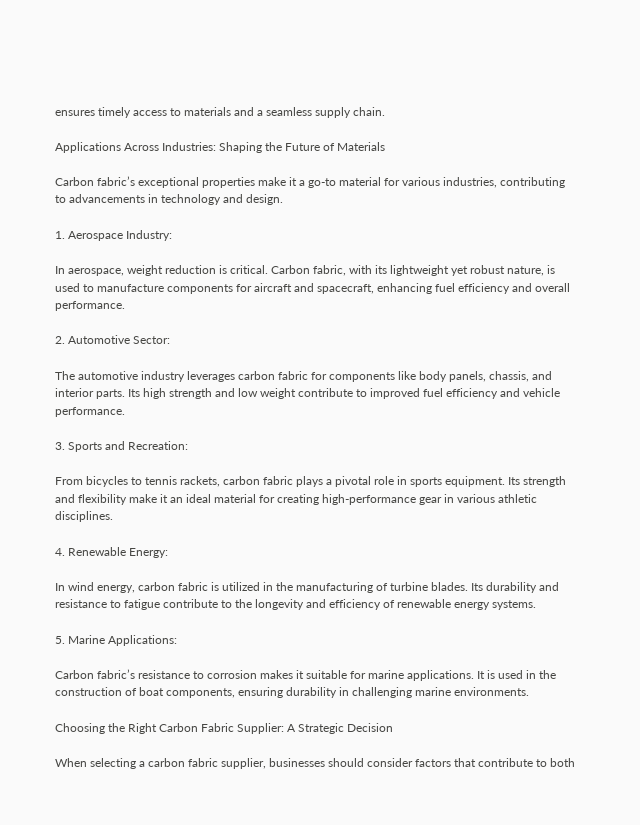ensures timely access to materials and a seamless supply chain.

Applications Across Industries: Shaping the Future of Materials

Carbon fabric’s exceptional properties make it a go-to material for various industries, contributing to advancements in technology and design.

1. Aerospace Industry:

In aerospace, weight reduction is critical. Carbon fabric, with its lightweight yet robust nature, is used to manufacture components for aircraft and spacecraft, enhancing fuel efficiency and overall performance.

2. Automotive Sector:

The automotive industry leverages carbon fabric for components like body panels, chassis, and interior parts. Its high strength and low weight contribute to improved fuel efficiency and vehicle performance.

3. Sports and Recreation:

From bicycles to tennis rackets, carbon fabric plays a pivotal role in sports equipment. Its strength and flexibility make it an ideal material for creating high-performance gear in various athletic disciplines.

4. Renewable Energy:

In wind energy, carbon fabric is utilized in the manufacturing of turbine blades. Its durability and resistance to fatigue contribute to the longevity and efficiency of renewable energy systems.

5. Marine Applications:

Carbon fabric’s resistance to corrosion makes it suitable for marine applications. It is used in the construction of boat components, ensuring durability in challenging marine environments.

Choosing the Right Carbon Fabric Supplier: A Strategic Decision

When selecting a carbon fabric supplier, businesses should consider factors that contribute to both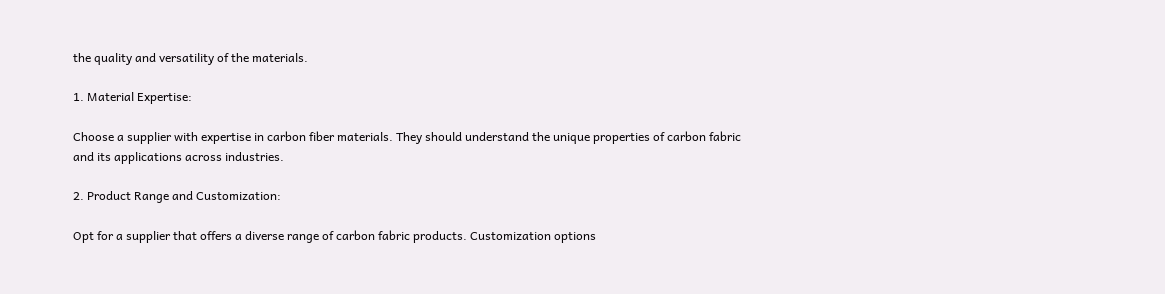the quality and versatility of the materials.

1. Material Expertise:

Choose a supplier with expertise in carbon fiber materials. They should understand the unique properties of carbon fabric and its applications across industries.

2. Product Range and Customization:

Opt for a supplier that offers a diverse range of carbon fabric products. Customization options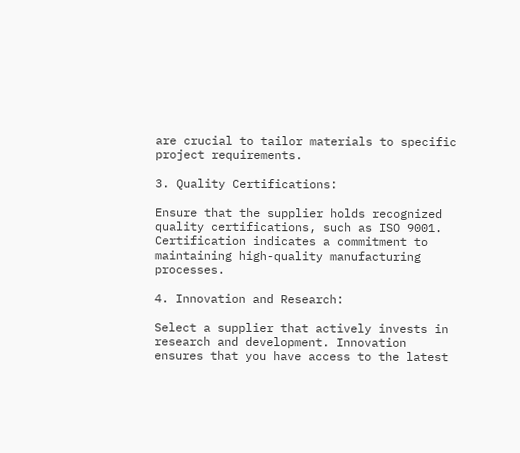are crucial to tailor materials to specific project requirements.

3. Quality Certifications:

Ensure that the supplier holds recognized quality certifications, such as ISO 9001. Certification indicates a commitment to maintaining high-quality manufacturing processes.

4. Innovation and Research:

Select a supplier that actively invests in research and development. Innovation ensures that you have access to the latest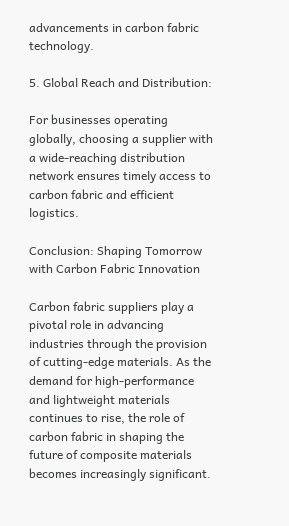advancements in carbon fabric technology.

5. Global Reach and Distribution:

For businesses operating globally, choosing a supplier with a wide-reaching distribution network ensures timely access to carbon fabric and efficient logistics.

Conclusion: Shaping Tomorrow with Carbon Fabric Innovation

Carbon fabric suppliers play a pivotal role in advancing industries through the provision of cutting-edge materials. As the demand for high-performance and lightweight materials continues to rise, the role of carbon fabric in shaping the future of composite materials becomes increasingly significant.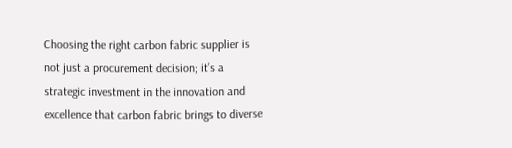Choosing the right carbon fabric supplier is not just a procurement decision; it’s a strategic investment in the innovation and excellence that carbon fabric brings to diverse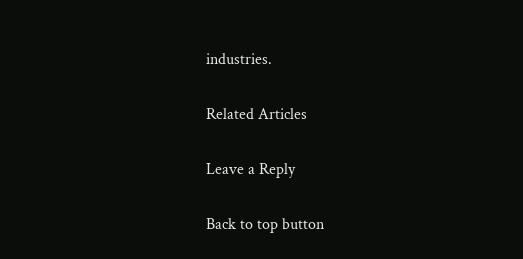industries.

Related Articles

Leave a Reply

Back to top button